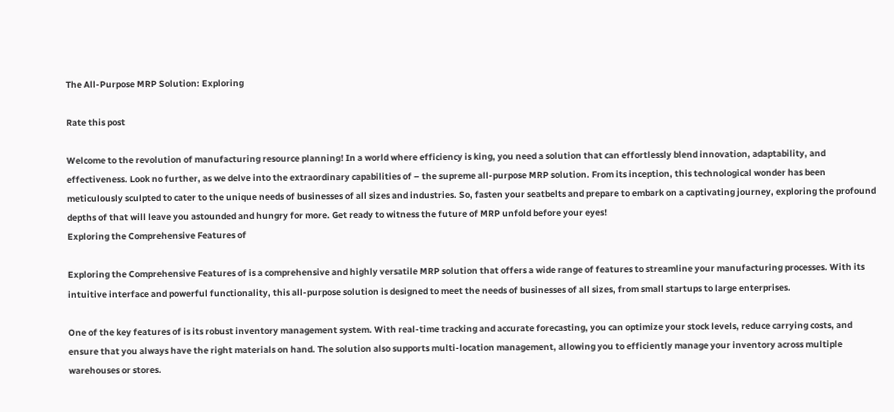The All-Purpose MRP Solution: Exploring

Rate this post

Welcome to the revolution of manufacturing resource planning! In a world where efficiency is king, you need a solution that can effortlessly blend innovation, adaptability, and effectiveness. Look no further, as we delve into the extraordinary capabilities of – the supreme all-purpose MRP solution. From its inception, this technological wonder has been meticulously sculpted to cater to the unique needs of businesses of all sizes and industries. So, fasten your seatbelts and prepare to embark on a captivating journey, exploring the profound depths of that will leave you astounded and hungry for more. Get ready to witness the future of MRP unfold before your eyes!
Exploring the Comprehensive Features of

Exploring the Comprehensive Features of is a comprehensive and highly versatile MRP solution that offers a wide range of features to streamline your manufacturing processes. With its intuitive interface and powerful functionality, this all-purpose solution is designed to meet the needs of businesses of all sizes, from small startups to large enterprises.

One of the key features of is its robust inventory management system. With real-time tracking and accurate forecasting, you can optimize your stock levels, reduce carrying costs, and ensure that you always have the right materials on hand. The solution also supports multi-location management, allowing you to efficiently manage your inventory across multiple warehouses or stores.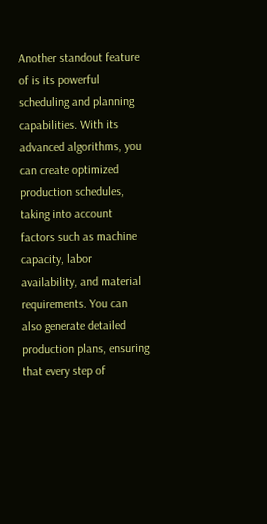Another standout feature of is its powerful scheduling and planning capabilities. With its advanced algorithms, you can create optimized production schedules, taking into account factors such as machine capacity, labor availability, and material requirements. You can also generate detailed production plans, ensuring that every step of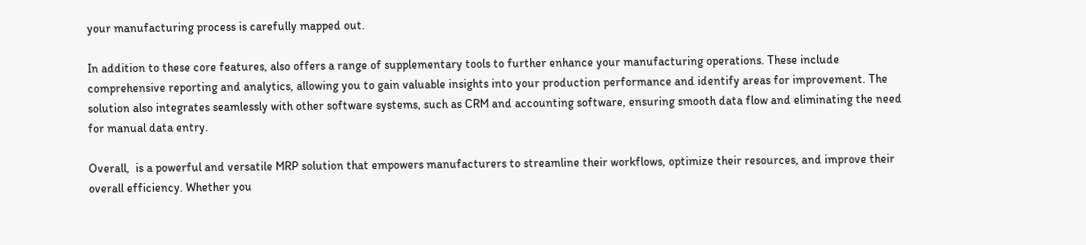your manufacturing process is carefully mapped out.

In addition to these core features, also offers a range of supplementary tools to further enhance your manufacturing operations. These include comprehensive reporting and analytics, allowing you to gain valuable insights into your production performance and identify areas for improvement. The solution also integrates seamlessly with other software systems, such as CRM and accounting software, ensuring smooth data flow and eliminating the need for manual data entry.

Overall,  is a powerful and versatile MRP solution that empowers manufacturers to streamline their workflows, optimize their resources, and improve their overall efficiency. Whether you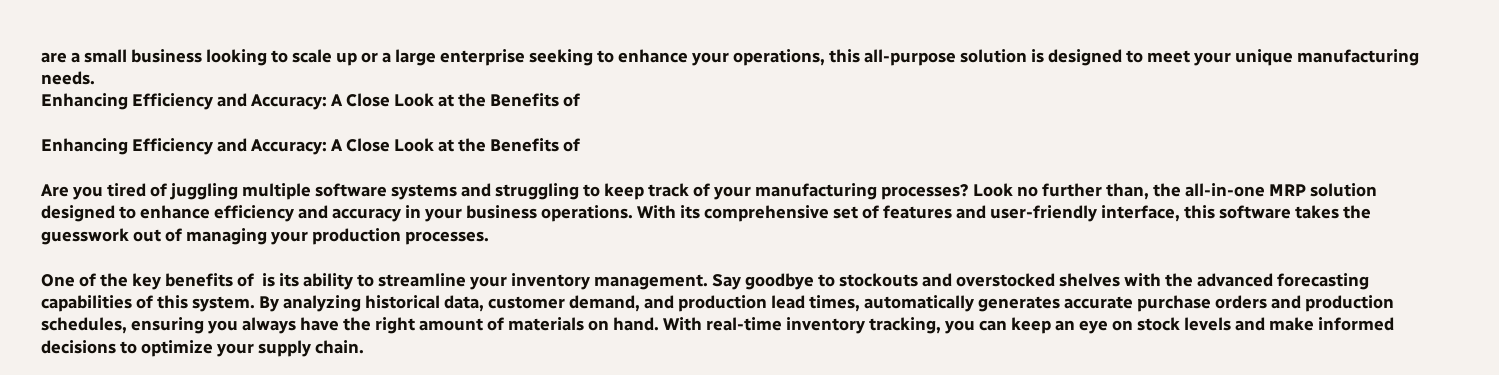are a small business looking to scale up or a large enterprise seeking to enhance your operations, this all-purpose solution is designed to meet your unique manufacturing needs.
Enhancing Efficiency and Accuracy: A Close Look at the Benefits of

Enhancing Efficiency and Accuracy: A Close Look at the Benefits of

Are you tired of juggling multiple software systems and struggling to keep track of your manufacturing processes? Look no further than, the all-in-one MRP solution designed to enhance efficiency and accuracy in your business operations. With its comprehensive set of features and user-friendly interface, this software takes the guesswork out of managing your production processes.

One of the key benefits of  is its ability to streamline your inventory management. Say goodbye to stockouts and overstocked shelves with the advanced forecasting capabilities of this system. By analyzing historical data, customer demand, and production lead times, automatically generates accurate purchase orders and production schedules, ensuring you always have the right amount of materials on hand. With real-time inventory tracking, you can keep an eye on stock levels and make informed decisions to optimize your supply chain.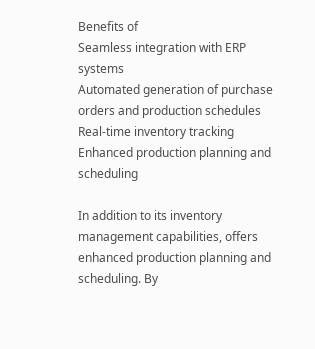Benefits of
Seamless integration with ERP systems
Automated generation of purchase orders and production schedules
Real-time inventory tracking
Enhanced production planning and scheduling

In addition to its inventory management capabilities, offers enhanced production planning and scheduling. By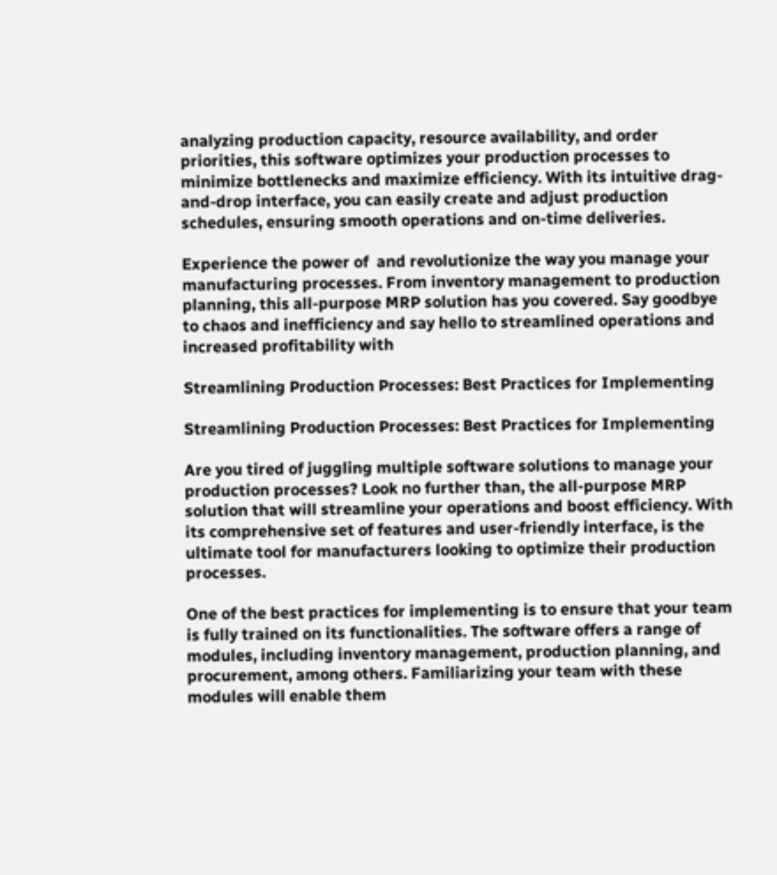analyzing production capacity, resource availability, and order priorities, this software optimizes your production processes to minimize bottlenecks and maximize efficiency. With its intuitive drag-and-drop interface, you can easily create and adjust production schedules, ensuring smooth operations and on-time deliveries.

Experience the power of  and revolutionize the way you manage your manufacturing processes. From inventory management to production planning, this all-purpose MRP solution has you covered. Say goodbye to chaos and inefficiency and say hello to streamlined operations and increased profitability with

Streamlining Production Processes: Best Practices for Implementing

Streamlining Production Processes: Best Practices for Implementing

Are you tired of juggling multiple software solutions to manage your production processes? Look no further than, the all-purpose MRP solution that will streamline your operations and boost efficiency. With its comprehensive set of features and user-friendly interface, is the ultimate tool for manufacturers looking to optimize their production processes.

One of the best practices for implementing is to ensure that your team is fully trained on its functionalities. The software offers a range of modules, including inventory management, production planning, and procurement, among others. Familiarizing your team with these modules will enable them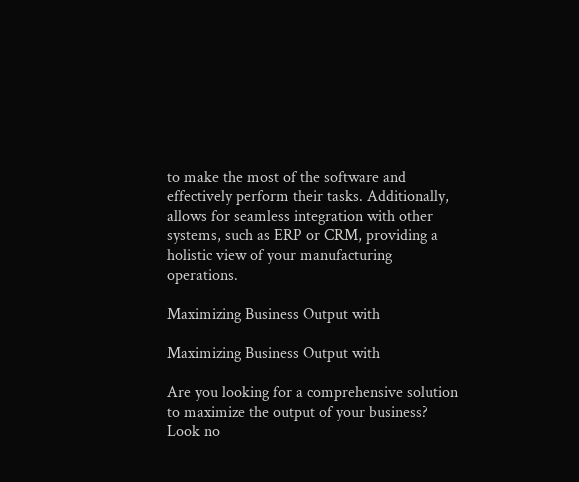to make the most of the software and effectively perform their tasks. Additionally, allows for seamless integration with other systems, such as ERP or CRM, providing a holistic view of your manufacturing operations.

Maximizing Business Output with

Maximizing Business Output with

Are you looking for a comprehensive solution to maximize the output of your business? Look no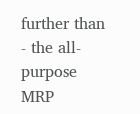further than - the all-purpose MRP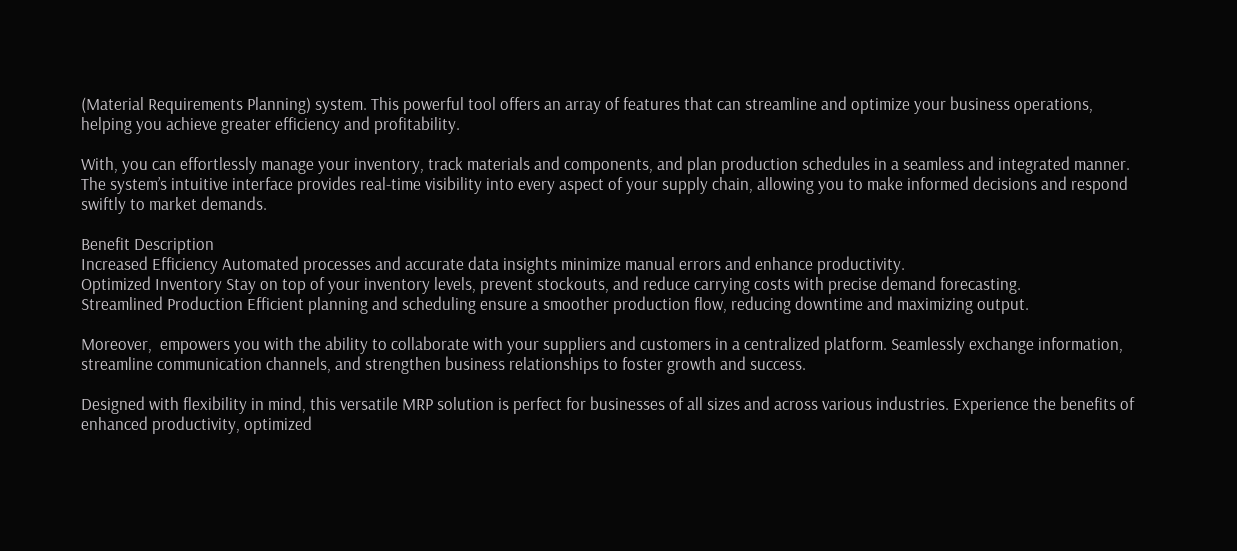(Material Requirements Planning) system. This powerful tool offers an array of features that can streamline and optimize your business operations, helping you achieve greater efficiency and profitability.

With, you can effortlessly manage your inventory, track materials and components, and plan production schedules in a seamless and integrated manner. The system’s intuitive interface provides real-time visibility into every aspect of your supply chain, allowing you to make informed decisions and respond swiftly to market demands.

Benefit Description
Increased Efficiency Automated processes and accurate data insights minimize manual errors and enhance productivity.
Optimized Inventory Stay on top of your inventory levels, prevent stockouts, and reduce carrying costs with precise demand forecasting.
Streamlined Production Efficient planning and scheduling ensure a smoother production flow, reducing downtime and maximizing output.

Moreover,  empowers you with the ability to collaborate with your suppliers and customers in a centralized platform. Seamlessly exchange information, streamline communication channels, and strengthen business relationships to foster growth and success.

Designed with flexibility in mind, this versatile MRP solution is perfect for businesses of all sizes and across various industries. Experience the benefits of enhanced productivity, optimized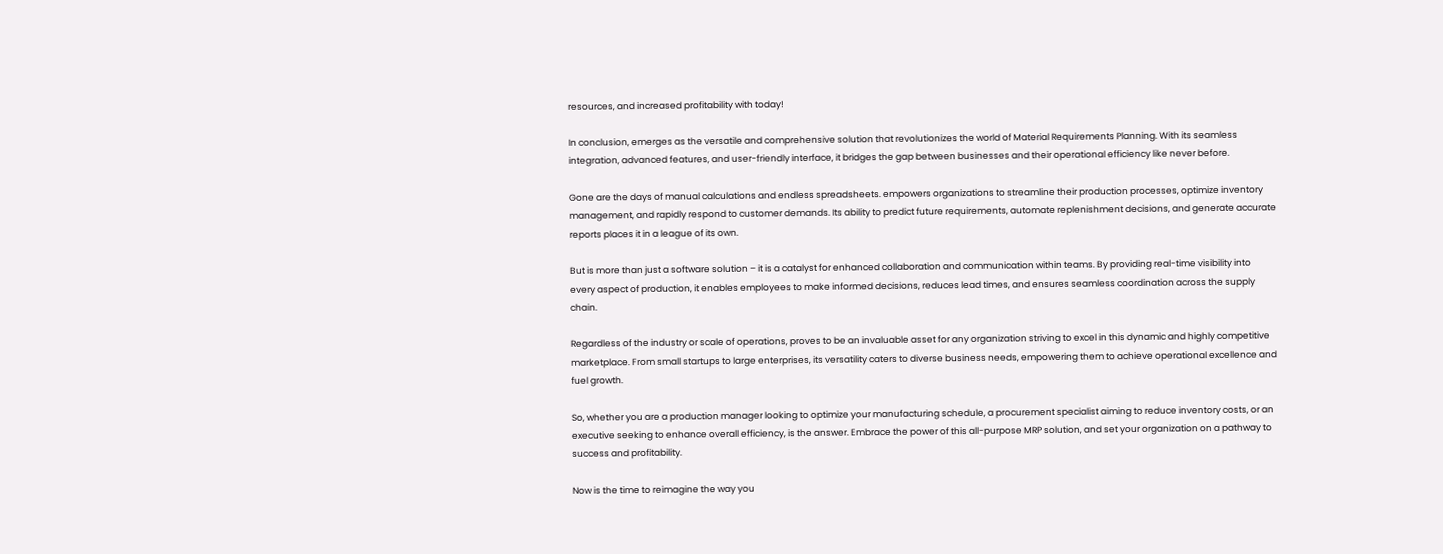resources, and increased profitability with today!

In conclusion, emerges as the versatile and comprehensive solution that revolutionizes the world of Material Requirements Planning. With its seamless integration, advanced features, and user-friendly interface, it bridges the gap between businesses and their operational efficiency like never before.

Gone are the days of manual calculations and endless spreadsheets. empowers organizations to streamline their production processes, optimize inventory management, and rapidly respond to customer demands. Its ability to predict future requirements, automate replenishment decisions, and generate accurate reports places it in a league of its own.

But is more than just a software solution – it is a catalyst for enhanced collaboration and communication within teams. By providing real-time visibility into every aspect of production, it enables employees to make informed decisions, reduces lead times, and ensures seamless coordination across the supply chain.

Regardless of the industry or scale of operations, proves to be an invaluable asset for any organization striving to excel in this dynamic and highly competitive marketplace. From small startups to large enterprises, its versatility caters to diverse business needs, empowering them to achieve operational excellence and fuel growth.

So, whether you are a production manager looking to optimize your manufacturing schedule, a procurement specialist aiming to reduce inventory costs, or an executive seeking to enhance overall efficiency, is the answer. Embrace the power of this all-purpose MRP solution, and set your organization on a pathway to success and profitability.

Now is the time to reimagine the way you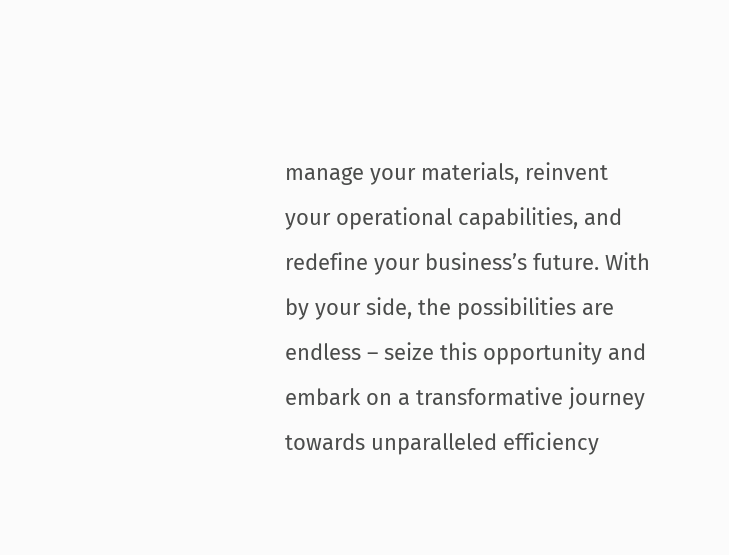manage your materials, reinvent your operational capabilities, and redefine your business’s future. With by your side, the possibilities are endless – seize this opportunity and embark on a transformative journey towards unparalleled efficiency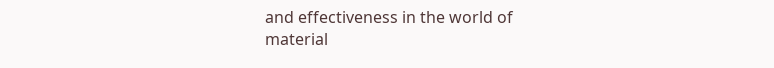and effectiveness in the world of material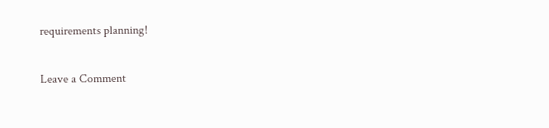requirements planning!

Leave a Comment